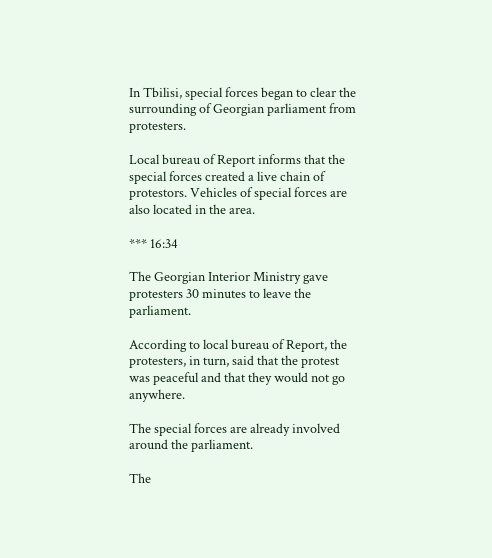In Tbilisi, special forces began to clear the surrounding of Georgian parliament from protesters.

Local bureau of Report informs that the special forces created a live chain of protestors. Vehicles of special forces are also located in the area.

*** 16:34

The Georgian Interior Ministry gave protesters 30 minutes to leave the parliament.

According to local bureau of Report, the protesters, in turn, said that the protest was peaceful and that they would not go anywhere.

The special forces are already involved around the parliament.

The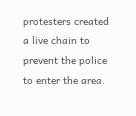protesters created a live chain to prevent the police to enter the area.